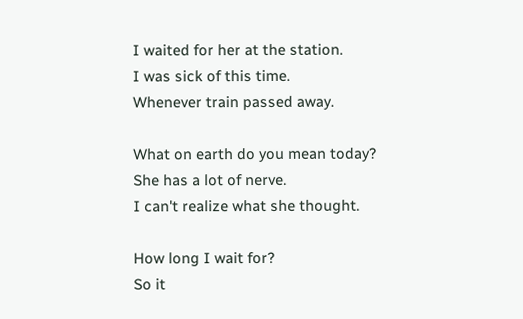I waited for her at the station.
I was sick of this time.
Whenever train passed away.

What on earth do you mean today?
She has a lot of nerve.
I can't realize what she thought.

How long I wait for?
So it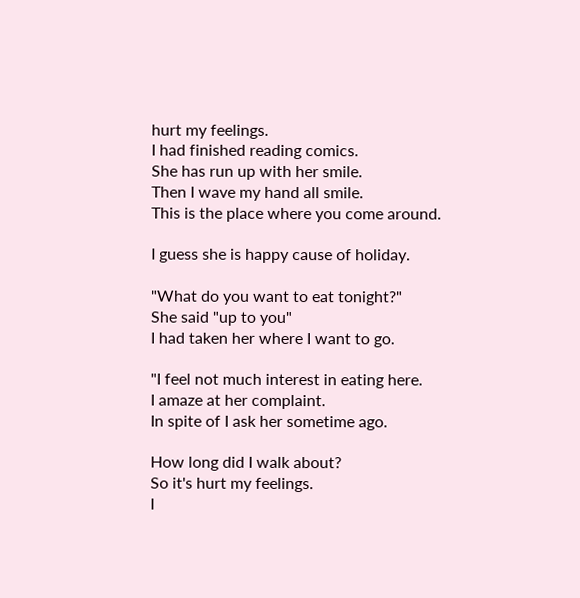hurt my feelings.
I had finished reading comics.
She has run up with her smile.
Then I wave my hand all smile.
This is the place where you come around.

I guess she is happy cause of holiday.

"What do you want to eat tonight?"
She said "up to you"
I had taken her where I want to go.

"I feel not much interest in eating here.
I amaze at her complaint.
In spite of I ask her sometime ago.

How long did I walk about?
So it's hurt my feelings.
I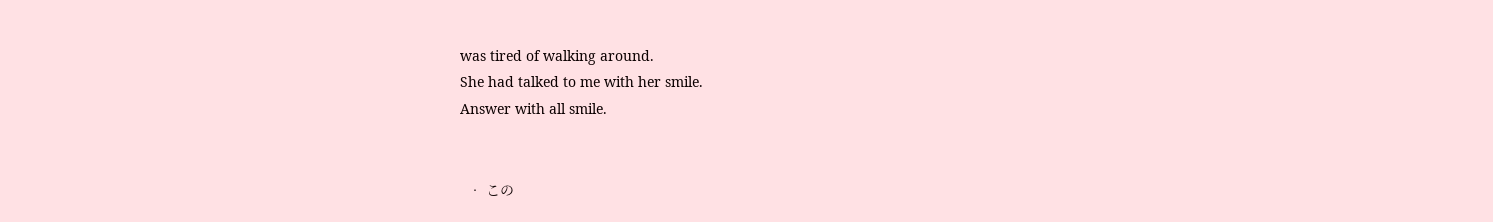was tired of walking around.
She had talked to me with her smile.
Answer with all smile.


  • この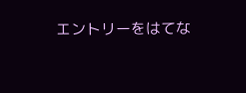エントリーをはてな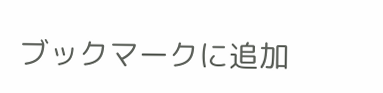ブックマークに追加